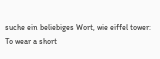suche ein beliebiges Wort, wie eiffel tower:
To wear a short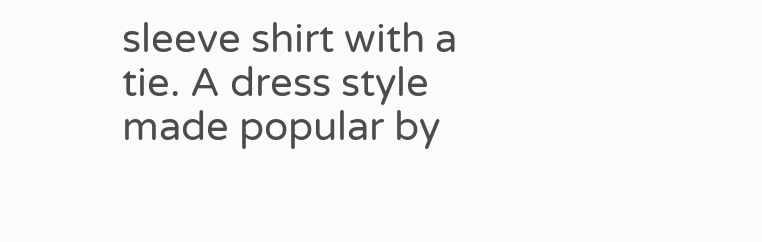sleeve shirt with a tie. A dress style made popular by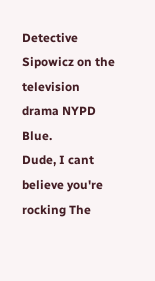Detective Sipowicz on the television drama NYPD Blue.
Dude, I cant believe you're rocking The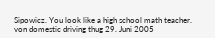Sipowicz. You look like a high school math teacher.
von domestic driving thug 29. Juni 2005